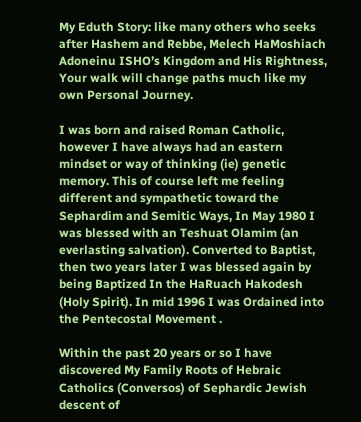My Eduth Story: like many others who seeks after Hashem and Rebbe, Melech HaMoshiach Adoneinu ISHO’s Kingdom and His Rightness, Your walk will change paths much like my own Personal Journey.

I was born and raised Roman Catholic, however I have always had an eastern mindset or way of thinking (ie) genetic memory. This of course left me feeling different and sympathetic toward the Sephardim and Semitic Ways, In May 1980 I was blessed with an Teshuat Olamim (an everlasting salvation). Converted to Baptist, then two years later I was blessed again by being Baptized In the HaRuach Hakodesh (Holy Spirit). In mid 1996 I was Ordained into the Pentecostal Movement .

Within the past 20 years or so I have discovered My Family Roots of Hebraic Catholics (Conversos) of Sephardic Jewish descent of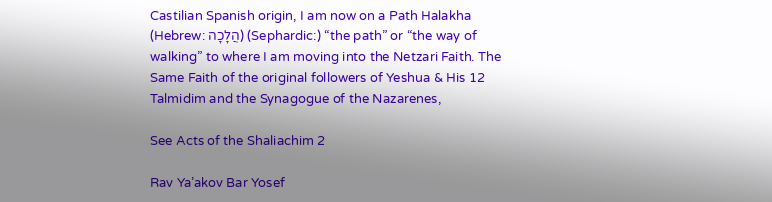Castilian Spanish origin, I am now on a Path Halakha (Hebrew: הֲלָכָה) (Sephardic:) “the path” or “the way of walking” to where I am moving into the Netzari Faith. The Same Faith of the original followers of Yeshua & His 12 Talmidim and the Synagogue of the Nazarenes,

See Acts of the Shaliachim 2

Rav Ya’akov Bar Yosef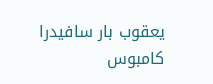يعقوب بار سافيدرا كامبوس